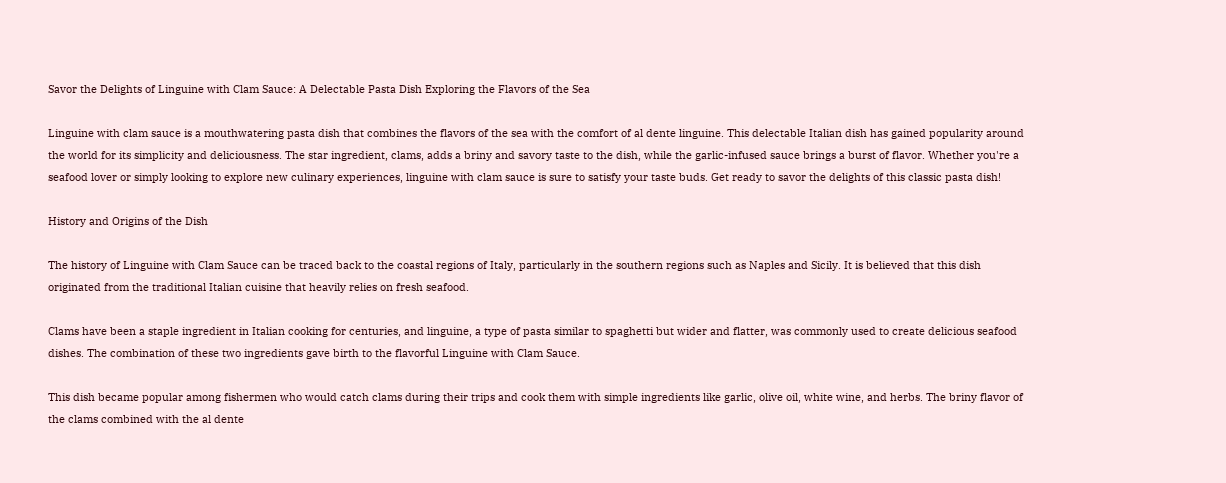Savor the Delights of Linguine with Clam Sauce: A Delectable Pasta Dish Exploring the Flavors of the Sea

Linguine with clam sauce is a mouthwatering pasta dish that combines the flavors of the sea with the comfort of al dente linguine. This delectable Italian dish has gained popularity around the world for its simplicity and deliciousness. The star ingredient, clams, adds a briny and savory taste to the dish, while the garlic-infused sauce brings a burst of flavor. Whether you're a seafood lover or simply looking to explore new culinary experiences, linguine with clam sauce is sure to satisfy your taste buds. Get ready to savor the delights of this classic pasta dish!

History and Origins of the Dish

The history of Linguine with Clam Sauce can be traced back to the coastal regions of Italy, particularly in the southern regions such as Naples and Sicily. It is believed that this dish originated from the traditional Italian cuisine that heavily relies on fresh seafood.

Clams have been a staple ingredient in Italian cooking for centuries, and linguine, a type of pasta similar to spaghetti but wider and flatter, was commonly used to create delicious seafood dishes. The combination of these two ingredients gave birth to the flavorful Linguine with Clam Sauce.

This dish became popular among fishermen who would catch clams during their trips and cook them with simple ingredients like garlic, olive oil, white wine, and herbs. The briny flavor of the clams combined with the al dente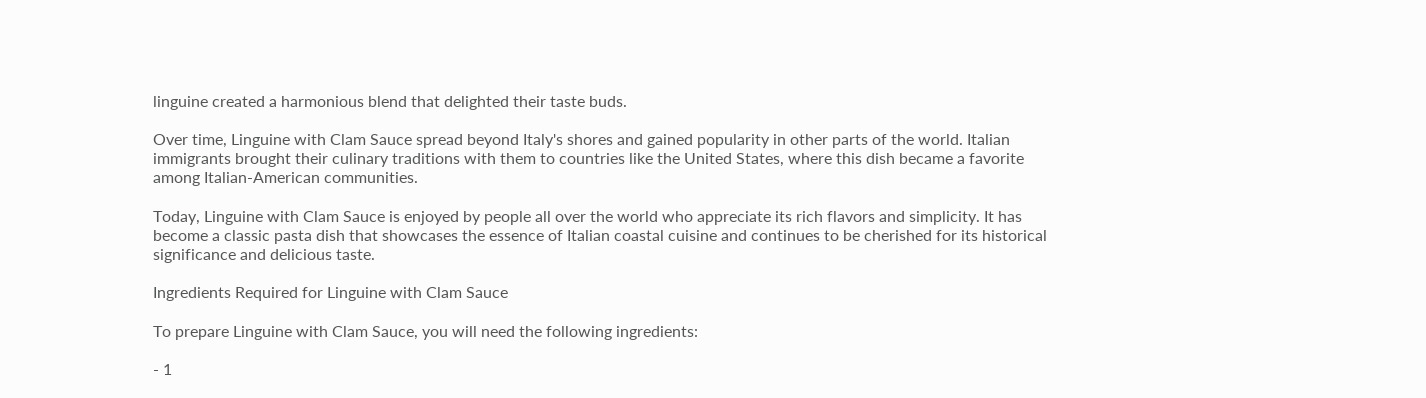linguine created a harmonious blend that delighted their taste buds.

Over time, Linguine with Clam Sauce spread beyond Italy's shores and gained popularity in other parts of the world. Italian immigrants brought their culinary traditions with them to countries like the United States, where this dish became a favorite among Italian-American communities.

Today, Linguine with Clam Sauce is enjoyed by people all over the world who appreciate its rich flavors and simplicity. It has become a classic pasta dish that showcases the essence of Italian coastal cuisine and continues to be cherished for its historical significance and delicious taste.

Ingredients Required for Linguine with Clam Sauce

To prepare Linguine with Clam Sauce, you will need the following ingredients:

- 1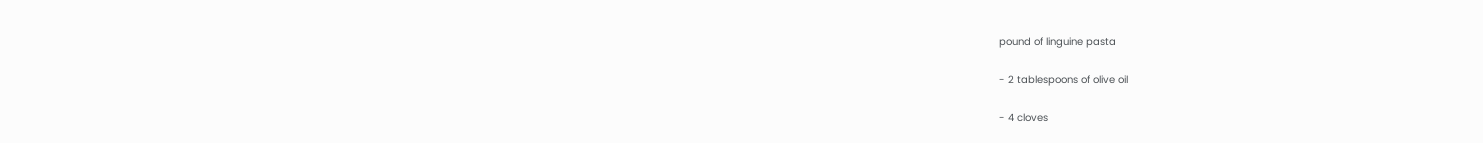pound of linguine pasta

- 2 tablespoons of olive oil

- 4 cloves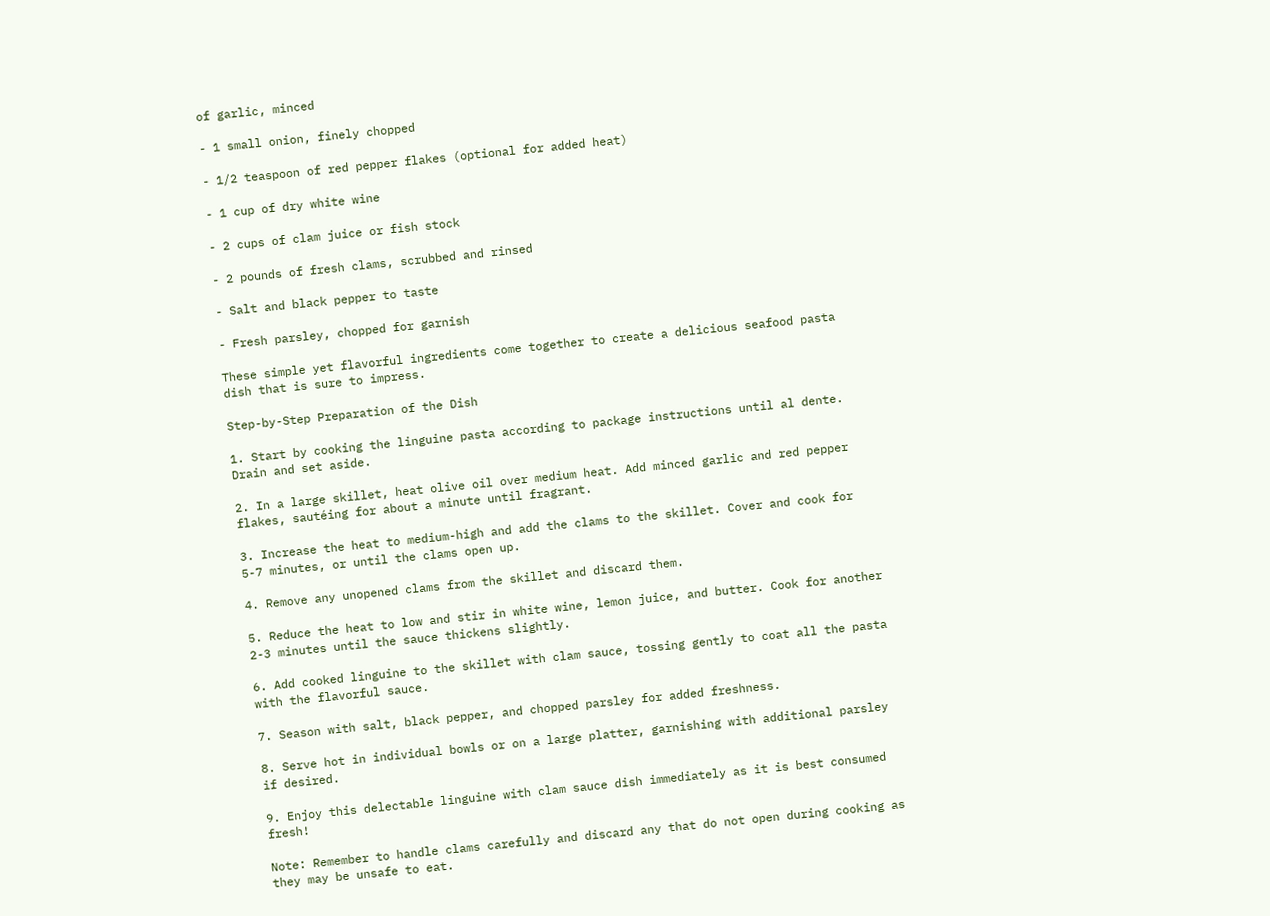of garlic, minced

- 1 small onion, finely chopped

- 1/2 teaspoon of red pepper flakes (optional for added heat)

- 1 cup of dry white wine

- 2 cups of clam juice or fish stock

- 2 pounds of fresh clams, scrubbed and rinsed

- Salt and black pepper to taste

- Fresh parsley, chopped for garnish

These simple yet flavorful ingredients come together to create a delicious seafood pasta dish that is sure to impress.

Step-by-Step Preparation of the Dish

1. Start by cooking the linguine pasta according to package instructions until al dente. Drain and set aside.

2. In a large skillet, heat olive oil over medium heat. Add minced garlic and red pepper flakes, sautéing for about a minute until fragrant.

3. Increase the heat to medium-high and add the clams to the skillet. Cover and cook for 5-7 minutes, or until the clams open up.

4. Remove any unopened clams from the skillet and discard them.

5. Reduce the heat to low and stir in white wine, lemon juice, and butter. Cook for another 2-3 minutes until the sauce thickens slightly.

6. Add cooked linguine to the skillet with clam sauce, tossing gently to coat all the pasta with the flavorful sauce.

7. Season with salt, black pepper, and chopped parsley for added freshness.

8. Serve hot in individual bowls or on a large platter, garnishing with additional parsley if desired.

9. Enjoy this delectable linguine with clam sauce dish immediately as it is best consumed fresh!

Note: Remember to handle clams carefully and discard any that do not open during cooking as they may be unsafe to eat.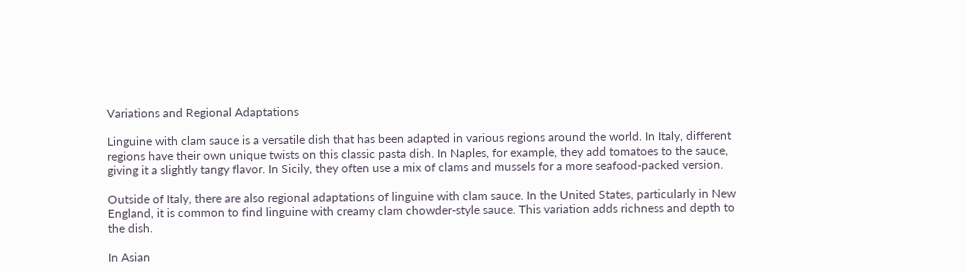Variations and Regional Adaptations

Linguine with clam sauce is a versatile dish that has been adapted in various regions around the world. In Italy, different regions have their own unique twists on this classic pasta dish. In Naples, for example, they add tomatoes to the sauce, giving it a slightly tangy flavor. In Sicily, they often use a mix of clams and mussels for a more seafood-packed version.

Outside of Italy, there are also regional adaptations of linguine with clam sauce. In the United States, particularly in New England, it is common to find linguine with creamy clam chowder-style sauce. This variation adds richness and depth to the dish.

In Asian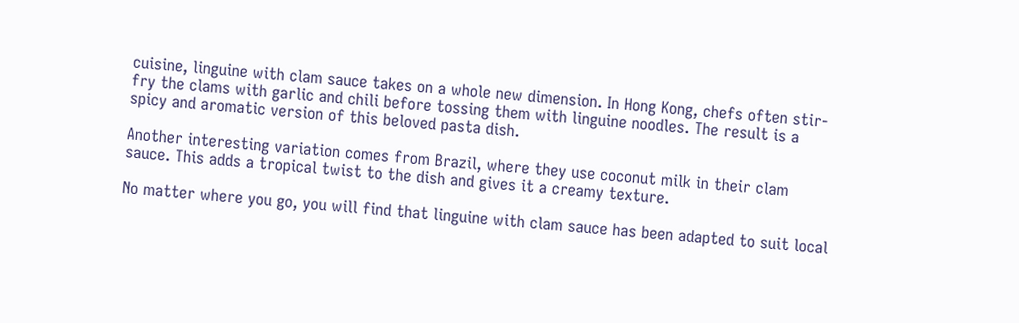cuisine, linguine with clam sauce takes on a whole new dimension. In Hong Kong, chefs often stir-fry the clams with garlic and chili before tossing them with linguine noodles. The result is a spicy and aromatic version of this beloved pasta dish.

Another interesting variation comes from Brazil, where they use coconut milk in their clam sauce. This adds a tropical twist to the dish and gives it a creamy texture.

No matter where you go, you will find that linguine with clam sauce has been adapted to suit local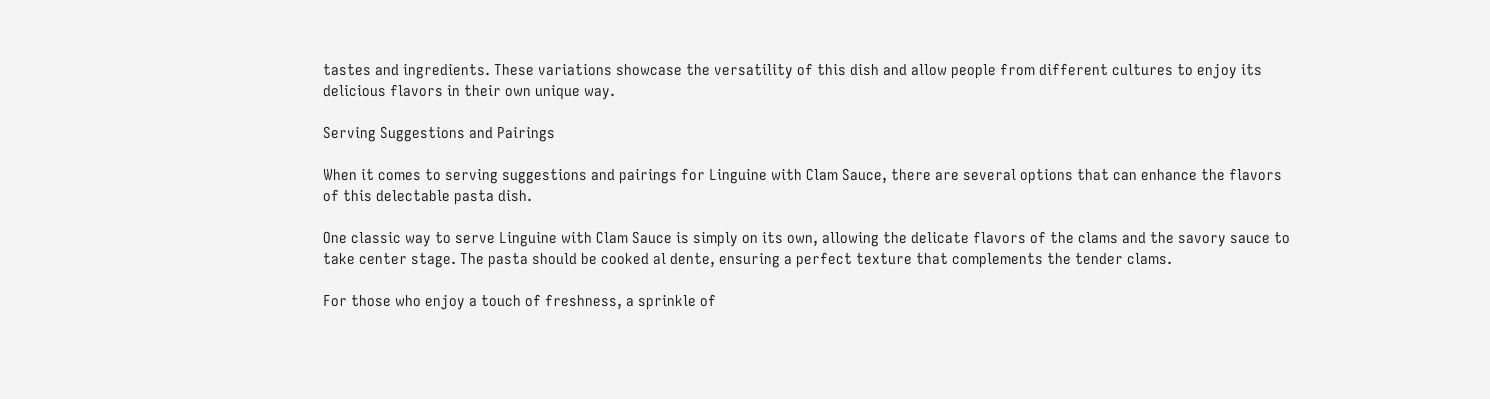tastes and ingredients. These variations showcase the versatility of this dish and allow people from different cultures to enjoy its delicious flavors in their own unique way.

Serving Suggestions and Pairings

When it comes to serving suggestions and pairings for Linguine with Clam Sauce, there are several options that can enhance the flavors of this delectable pasta dish.

One classic way to serve Linguine with Clam Sauce is simply on its own, allowing the delicate flavors of the clams and the savory sauce to take center stage. The pasta should be cooked al dente, ensuring a perfect texture that complements the tender clams.

For those who enjoy a touch of freshness, a sprinkle of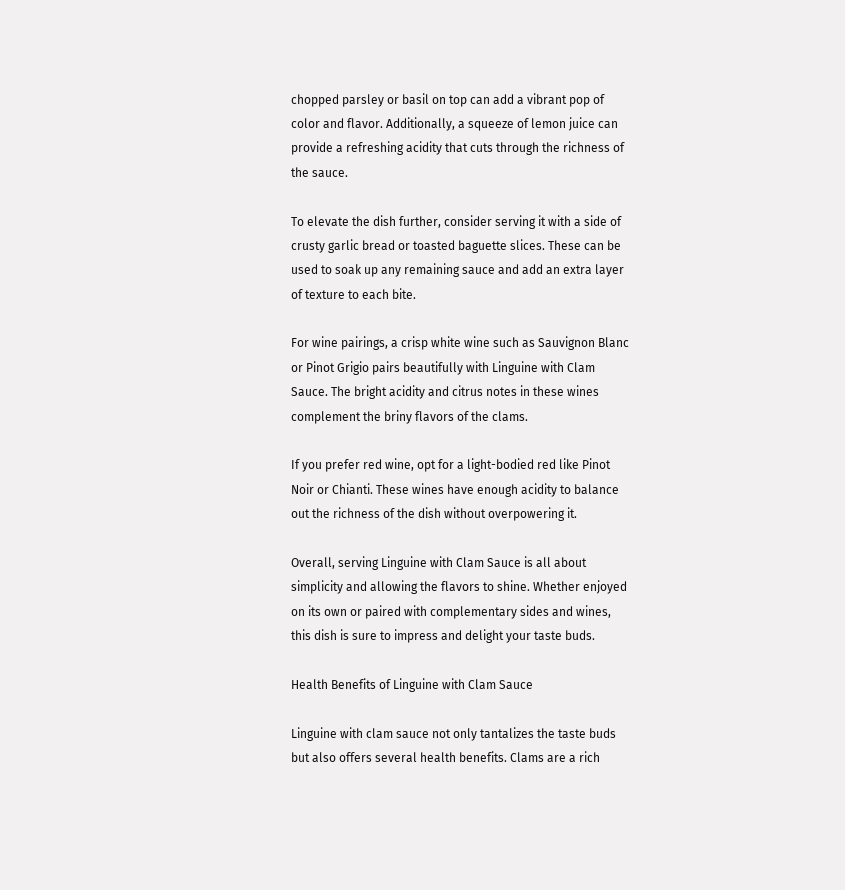chopped parsley or basil on top can add a vibrant pop of color and flavor. Additionally, a squeeze of lemon juice can provide a refreshing acidity that cuts through the richness of the sauce.

To elevate the dish further, consider serving it with a side of crusty garlic bread or toasted baguette slices. These can be used to soak up any remaining sauce and add an extra layer of texture to each bite.

For wine pairings, a crisp white wine such as Sauvignon Blanc or Pinot Grigio pairs beautifully with Linguine with Clam Sauce. The bright acidity and citrus notes in these wines complement the briny flavors of the clams.

If you prefer red wine, opt for a light-bodied red like Pinot Noir or Chianti. These wines have enough acidity to balance out the richness of the dish without overpowering it.

Overall, serving Linguine with Clam Sauce is all about simplicity and allowing the flavors to shine. Whether enjoyed on its own or paired with complementary sides and wines, this dish is sure to impress and delight your taste buds.

Health Benefits of Linguine with Clam Sauce

Linguine with clam sauce not only tantalizes the taste buds but also offers several health benefits. Clams are a rich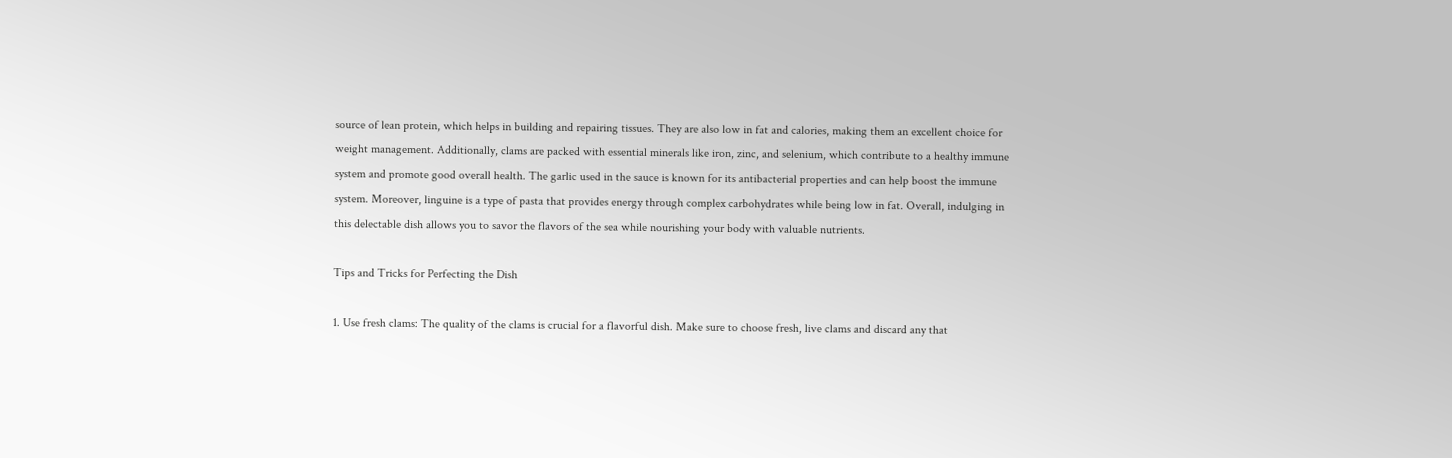source of lean protein, which helps in building and repairing tissues. They are also low in fat and calories, making them an excellent choice for weight management. Additionally, clams are packed with essential minerals like iron, zinc, and selenium, which contribute to a healthy immune system and promote good overall health. The garlic used in the sauce is known for its antibacterial properties and can help boost the immune system. Moreover, linguine is a type of pasta that provides energy through complex carbohydrates while being low in fat. Overall, indulging in this delectable dish allows you to savor the flavors of the sea while nourishing your body with valuable nutrients.

Tips and Tricks for Perfecting the Dish

1. Use fresh clams: The quality of the clams is crucial for a flavorful dish. Make sure to choose fresh, live clams and discard any that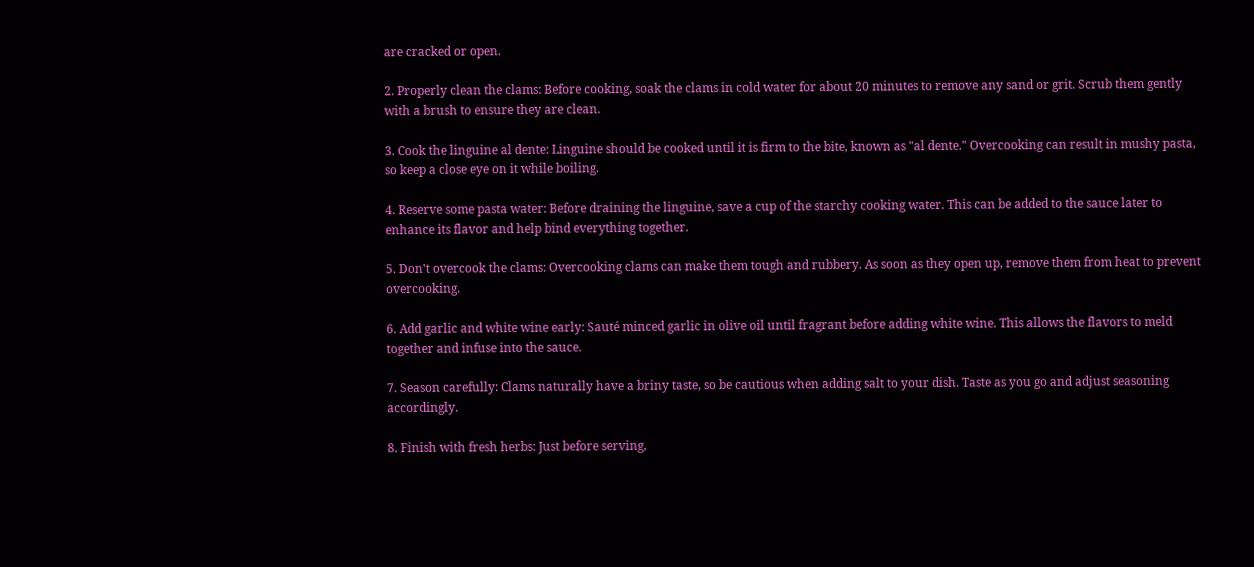are cracked or open.

2. Properly clean the clams: Before cooking, soak the clams in cold water for about 20 minutes to remove any sand or grit. Scrub them gently with a brush to ensure they are clean.

3. Cook the linguine al dente: Linguine should be cooked until it is firm to the bite, known as "al dente." Overcooking can result in mushy pasta, so keep a close eye on it while boiling.

4. Reserve some pasta water: Before draining the linguine, save a cup of the starchy cooking water. This can be added to the sauce later to enhance its flavor and help bind everything together.

5. Don't overcook the clams: Overcooking clams can make them tough and rubbery. As soon as they open up, remove them from heat to prevent overcooking.

6. Add garlic and white wine early: Sauté minced garlic in olive oil until fragrant before adding white wine. This allows the flavors to meld together and infuse into the sauce.

7. Season carefully: Clams naturally have a briny taste, so be cautious when adding salt to your dish. Taste as you go and adjust seasoning accordingly.

8. Finish with fresh herbs: Just before serving,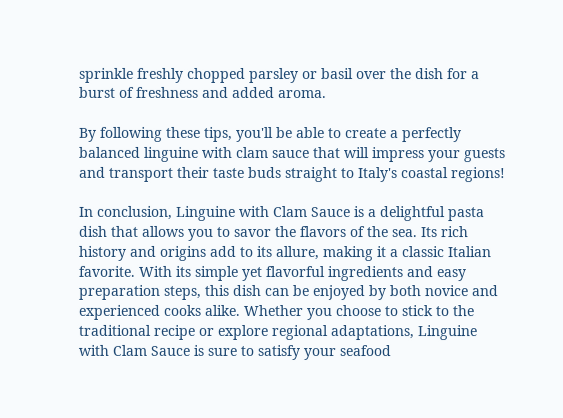sprinkle freshly chopped parsley or basil over the dish for a burst of freshness and added aroma.

By following these tips, you'll be able to create a perfectly balanced linguine with clam sauce that will impress your guests and transport their taste buds straight to Italy's coastal regions!

In conclusion, Linguine with Clam Sauce is a delightful pasta dish that allows you to savor the flavors of the sea. Its rich history and origins add to its allure, making it a classic Italian favorite. With its simple yet flavorful ingredients and easy preparation steps, this dish can be enjoyed by both novice and experienced cooks alike. Whether you choose to stick to the traditional recipe or explore regional adaptations, Linguine with Clam Sauce is sure to satisfy your seafood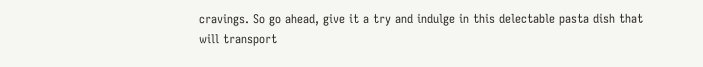cravings. So go ahead, give it a try and indulge in this delectable pasta dish that will transport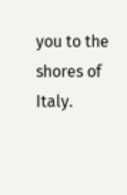you to the shores of Italy.